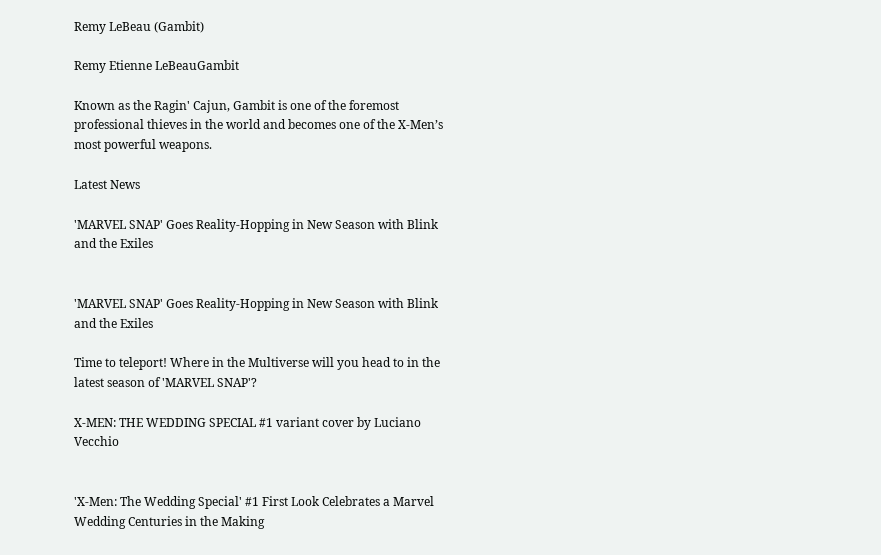Remy LeBeau (Gambit)

Remy Etienne LeBeauGambit

Known as the Ragin' Cajun, Gambit is one of the foremost professional thieves in the world and becomes one of the X-Men’s most powerful weapons.

Latest News

'MARVEL SNAP' Goes Reality-Hopping in New Season with Blink and the Exiles


'MARVEL SNAP' Goes Reality-Hopping in New Season with Blink and the Exiles

Time to teleport! Where in the Multiverse will you head to in the latest season of 'MARVEL SNAP'?

X-MEN: THE WEDDING SPECIAL #1 variant cover by Luciano Vecchio


'X-Men: The Wedding Special' #1 First Look Celebrates a Marvel Wedding Centuries in the Making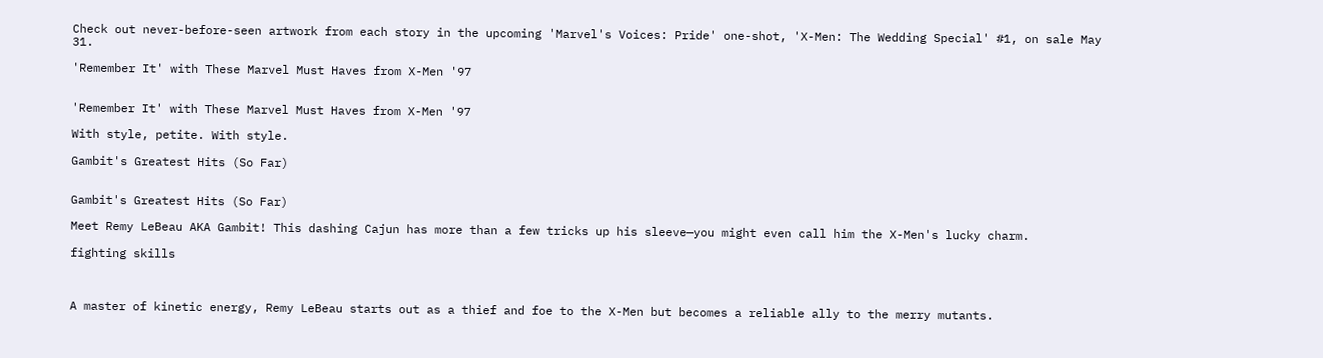Check out never-before-seen artwork from each story in the upcoming 'Marvel's Voices: Pride' one-shot, 'X-Men: The Wedding Special' #1, on sale May 31.

'Remember It' with These Marvel Must Haves from X-Men '97


'Remember It' with These Marvel Must Haves from X-Men '97

With style, petite. With style.

Gambit's Greatest Hits (So Far)


Gambit's Greatest Hits (So Far)

Meet Remy LeBeau AKA Gambit! This dashing Cajun has more than a few tricks up his sleeve—you might even call him the X-Men's lucky charm.

fighting skills



A master of kinetic energy, Remy LeBeau starts out as a thief and foe to the X-Men but becomes a reliable ally to the merry mutants.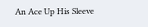An Ace Up His Sleeve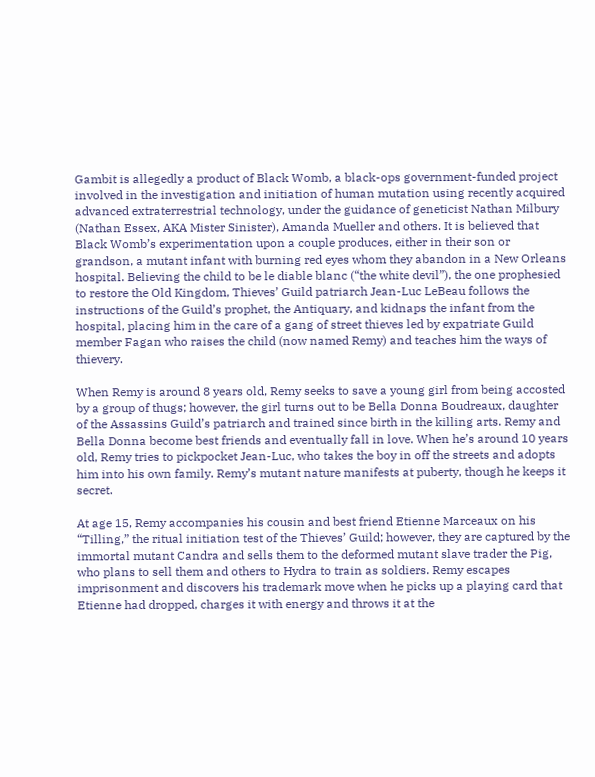Gambit is allegedly a product of Black Womb, a black-ops government-funded project involved in the investigation and initiation of human mutation using recently acquired advanced extraterrestrial technology, under the guidance of geneticist Nathan Milbury (Nathan Essex, AKA Mister Sinister), Amanda Mueller and others. It is believed that Black Womb’s experimentation upon a couple produces, either in their son or grandson, a mutant infant with burning red eyes whom they abandon in a New Orleans hospital. Believing the child to be le diable blanc (“the white devil”), the one prophesied to restore the Old Kingdom, Thieves’ Guild patriarch Jean-Luc LeBeau follows the instructions of the Guild’s prophet, the Antiquary, and kidnaps the infant from the hospital, placing him in the care of a gang of street thieves led by expatriate Guild member Fagan who raises the child (now named Remy) and teaches him the ways of thievery.

When Remy is around 8 years old, Remy seeks to save a young girl from being accosted by a group of thugs; however, the girl turns out to be Bella Donna Boudreaux, daughter of the Assassins Guild’s patriarch and trained since birth in the killing arts. Remy and Bella Donna become best friends and eventually fall in love. When he’s around 10 years old, Remy tries to pickpocket Jean-Luc, who takes the boy in off the streets and adopts him into his own family. Remy’s mutant nature manifests at puberty, though he keeps it secret.

At age 15, Remy accompanies his cousin and best friend Etienne Marceaux on his “Tilling,” the ritual initiation test of the Thieves’ Guild; however, they are captured by the immortal mutant Candra and sells them to the deformed mutant slave trader the Pig, who plans to sell them and others to Hydra to train as soldiers. Remy escapes imprisonment and discovers his trademark move when he picks up a playing card that Etienne had dropped, charges it with energy and throws it at the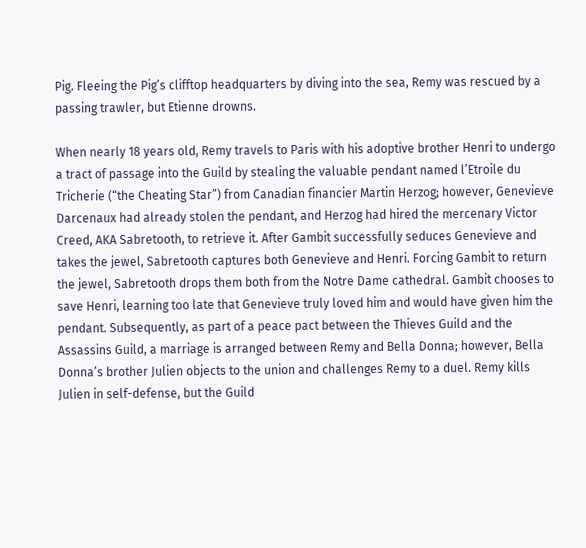Pig. Fleeing the Pig’s clifftop headquarters by diving into the sea, Remy was rescued by a passing trawler, but Etienne drowns.

When nearly 18 years old, Remy travels to Paris with his adoptive brother Henri to undergo a tract of passage into the Guild by stealing the valuable pendant named l’Etroile du Tricherie (“the Cheating Star”) from Canadian financier Martin Herzog; however, Genevieve Darcenaux had already stolen the pendant, and Herzog had hired the mercenary Victor Creed, AKA Sabretooth, to retrieve it. After Gambit successfully seduces Genevieve and takes the jewel, Sabretooth captures both Genevieve and Henri. Forcing Gambit to return the jewel, Sabretooth drops them both from the Notre Dame cathedral. Gambit chooses to save Henri, learning too late that Genevieve truly loved him and would have given him the pendant. Subsequently, as part of a peace pact between the Thieves Guild and the Assassins Guild, a marriage is arranged between Remy and Bella Donna; however, Bella Donna’s brother Julien objects to the union and challenges Remy to a duel. Remy kills Julien in self-defense, but the Guild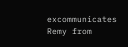excommunicates Remy from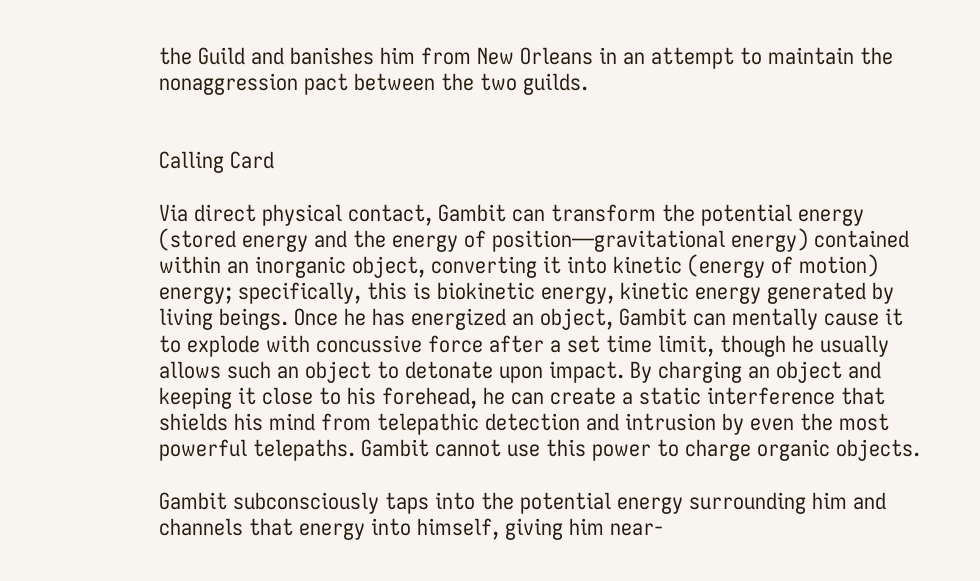the Guild and banishes him from New Orleans in an attempt to maintain the nonaggression pact between the two guilds.


Calling Card

Via direct physical contact, Gambit can transform the potential energy (stored energy and the energy of position—gravitational energy) contained within an inorganic object, converting it into kinetic (energy of motion) energy; specifically, this is biokinetic energy, kinetic energy generated by living beings. Once he has energized an object, Gambit can mentally cause it to explode with concussive force after a set time limit, though he usually allows such an object to detonate upon impact. By charging an object and keeping it close to his forehead, he can create a static interference that shields his mind from telepathic detection and intrusion by even the most powerful telepaths. Gambit cannot use this power to charge organic objects.

Gambit subconsciously taps into the potential energy surrounding him and channels that energy into himself, giving him near-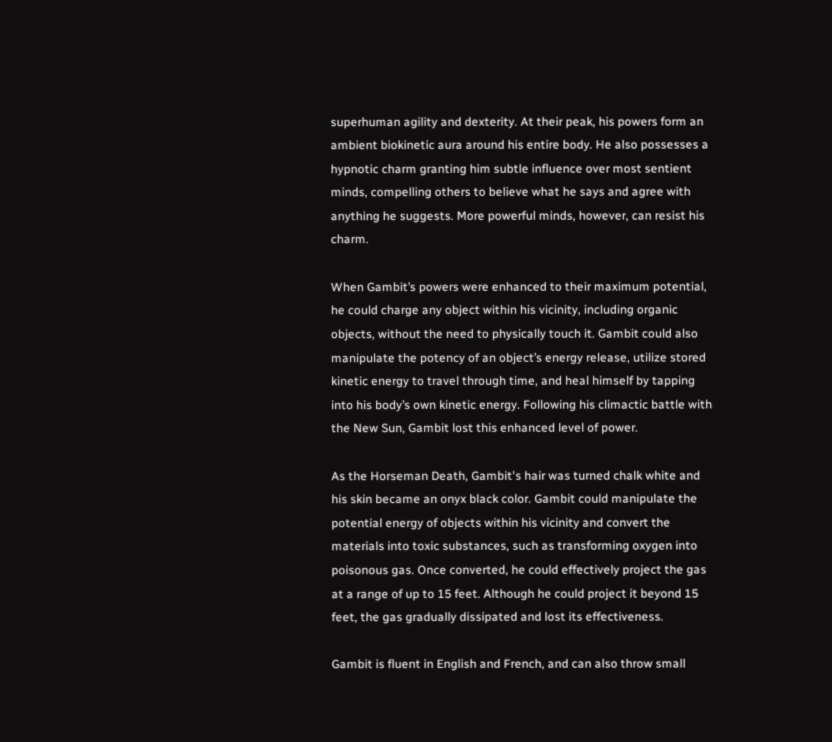superhuman agility and dexterity. At their peak, his powers form an ambient biokinetic aura around his entire body. He also possesses a hypnotic charm granting him subtle influence over most sentient minds, compelling others to believe what he says and agree with anything he suggests. More powerful minds, however, can resist his charm.

When Gambit’s powers were enhanced to their maximum potential, he could charge any object within his vicinity, including organic objects, without the need to physically touch it. Gambit could also manipulate the potency of an object’s energy release, utilize stored kinetic energy to travel through time, and heal himself by tapping into his body’s own kinetic energy. Following his climactic battle with the New Sun, Gambit lost this enhanced level of power.

As the Horseman Death, Gambit's hair was turned chalk white and his skin became an onyx black color. Gambit could manipulate the potential energy of objects within his vicinity and convert the materials into toxic substances, such as transforming oxygen into poisonous gas. Once converted, he could effectively project the gas at a range of up to 15 feet. Although he could project it beyond 15 feet, the gas gradually dissipated and lost its effectiveness.

Gambit is fluent in English and French, and can also throw small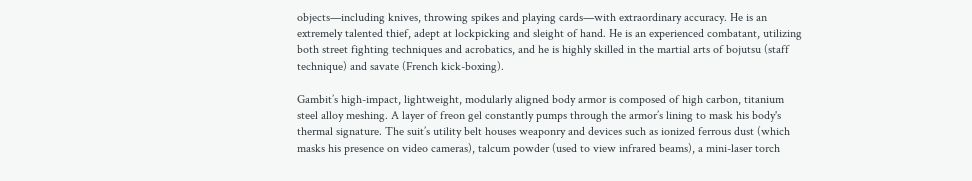objects—including knives, throwing spikes and playing cards—with extraordinary accuracy. He is an extremely talented thief, adept at lockpicking and sleight of hand. He is an experienced combatant, utilizing both street fighting techniques and acrobatics, and he is highly skilled in the martial arts of bojutsu (staff technique) and savate (French kick-boxing).

Gambit’s high-impact, lightweight, modularly aligned body armor is composed of high carbon, titanium steel alloy meshing. A layer of freon gel constantly pumps through the armor’s lining to mask his body's thermal signature. The suit’s utility belt houses weaponry and devices such as ionized ferrous dust (which masks his presence on video cameras), talcum powder (used to view infrared beams), a mini-laser torch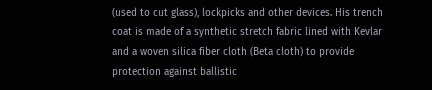(used to cut glass), lockpicks and other devices. His trench coat is made of a synthetic stretch fabric lined with Kevlar and a woven silica fiber cloth (Beta cloth) to provide protection against ballistic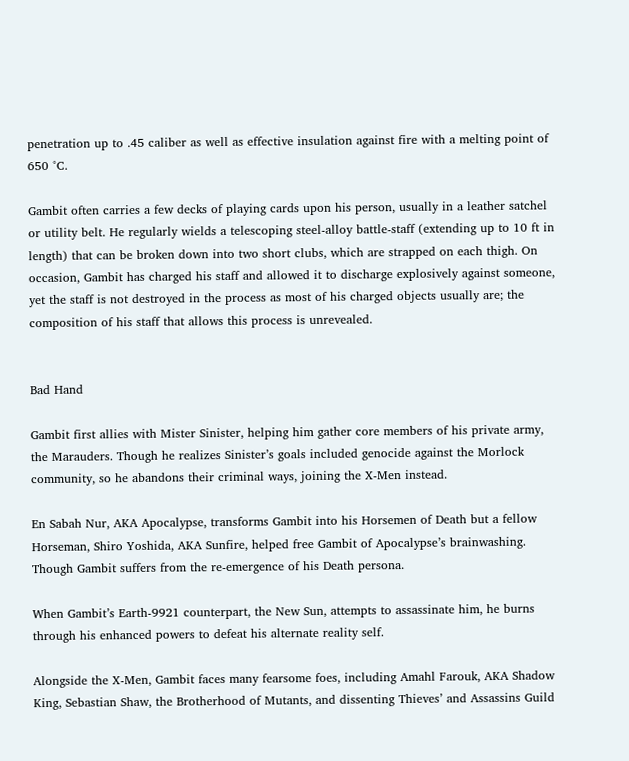penetration up to .45 caliber as well as effective insulation against fire with a melting point of 650 °C.

Gambit often carries a few decks of playing cards upon his person, usually in a leather satchel or utility belt. He regularly wields a telescoping steel-alloy battle-staff (extending up to 10 ft in length) that can be broken down into two short clubs, which are strapped on each thigh. On occasion, Gambit has charged his staff and allowed it to discharge explosively against someone, yet the staff is not destroyed in the process as most of his charged objects usually are; the composition of his staff that allows this process is unrevealed.


Bad Hand

Gambit first allies with Mister Sinister, helping him gather core members of his private army, the Marauders. Though he realizes Sinister’s goals included genocide against the Morlock community, so he abandons their criminal ways, joining the X-Men instead.

En Sabah Nur, AKA Apocalypse, transforms Gambit into his Horsemen of Death but a fellow Horseman, Shiro Yoshida, AKA Sunfire, helped free Gambit of Apocalypse’s brainwashing. Though Gambit suffers from the re-emergence of his Death persona.

When Gambit’s Earth-9921 counterpart, the New Sun, attempts to assassinate him, he burns through his enhanced powers to defeat his alternate reality self.

Alongside the X-Men, Gambit faces many fearsome foes, including Amahl Farouk, AKA Shadow King, Sebastian Shaw, the Brotherhood of Mutants, and dissenting Thieves’ and Assassins Guild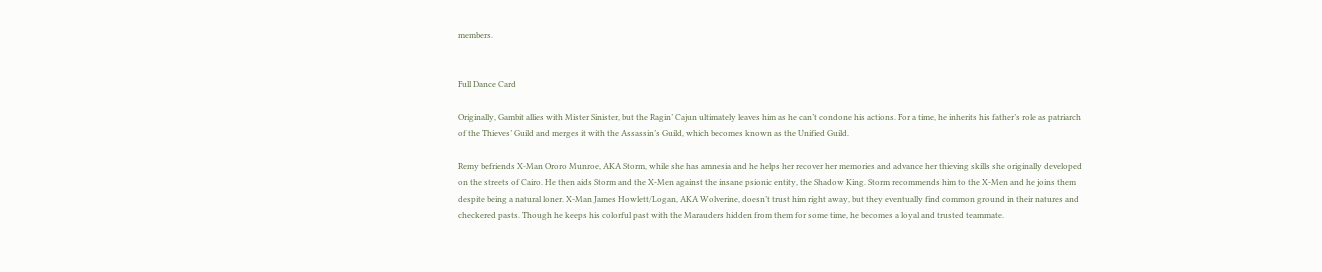members.


Full Dance Card

Originally, Gambit allies with Mister Sinister, but the Ragin’ Cajun ultimately leaves him as he can’t condone his actions. For a time, he inherits his father’s role as patriarch of the Thieves’ Guild and merges it with the Assassin’s Guild, which becomes known as the Unified Guild.

Remy befriends X-Man Ororo Munroe, AKA Storm, while she has amnesia and he helps her recover her memories and advance her thieving skills she originally developed on the streets of Cairo. He then aids Storm and the X-Men against the insane psionic entity, the Shadow King. Storm recommends him to the X-Men and he joins them despite being a natural loner. X-Man James Howlett/Logan, AKA Wolverine, doesn’t trust him right away, but they eventually find common ground in their natures and checkered pasts. Though he keeps his colorful past with the Marauders hidden from them for some time, he becomes a loyal and trusted teammate.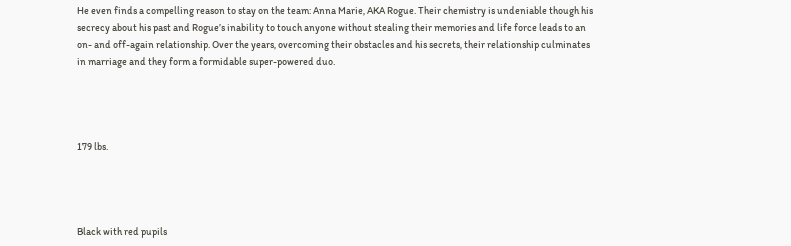He even finds a compelling reason to stay on the team: Anna Marie, AKA Rogue. Their chemistry is undeniable though his secrecy about his past and Rogue’s inability to touch anyone without stealing their memories and life force leads to an on- and off-again relationship. Over the years, overcoming their obstacles and his secrets, their relationship culminates in marriage and they form a formidable super-powered duo.




179 lbs.




Black with red pupils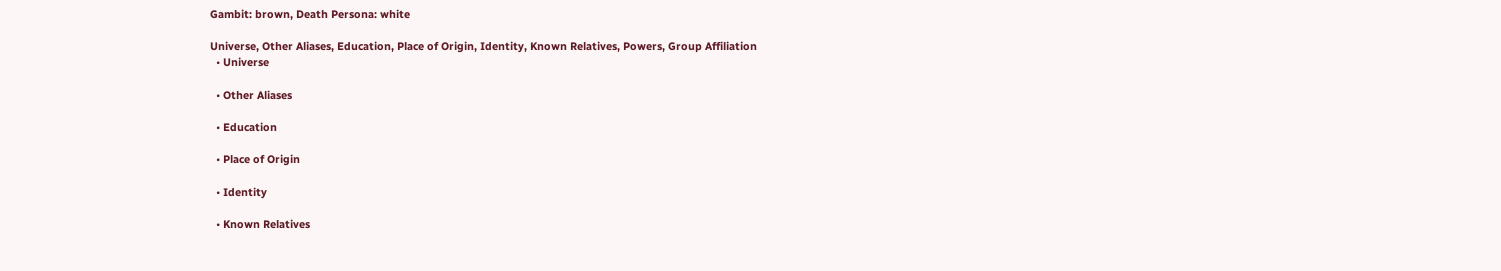Gambit: brown, Death Persona: white

Universe, Other Aliases, Education, Place of Origin, Identity, Known Relatives, Powers, Group Affiliation
  • Universe

  • Other Aliases

  • Education

  • Place of Origin

  • Identity

  • Known Relatives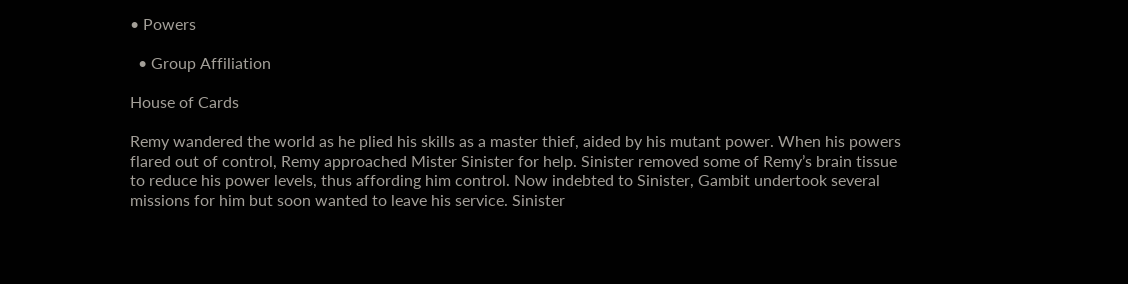• Powers

  • Group Affiliation

House of Cards

Remy wandered the world as he plied his skills as a master thief, aided by his mutant power. When his powers flared out of control, Remy approached Mister Sinister for help. Sinister removed some of Remy’s brain tissue to reduce his power levels, thus affording him control. Now indebted to Sinister, Gambit undertook several missions for him but soon wanted to leave his service. Sinister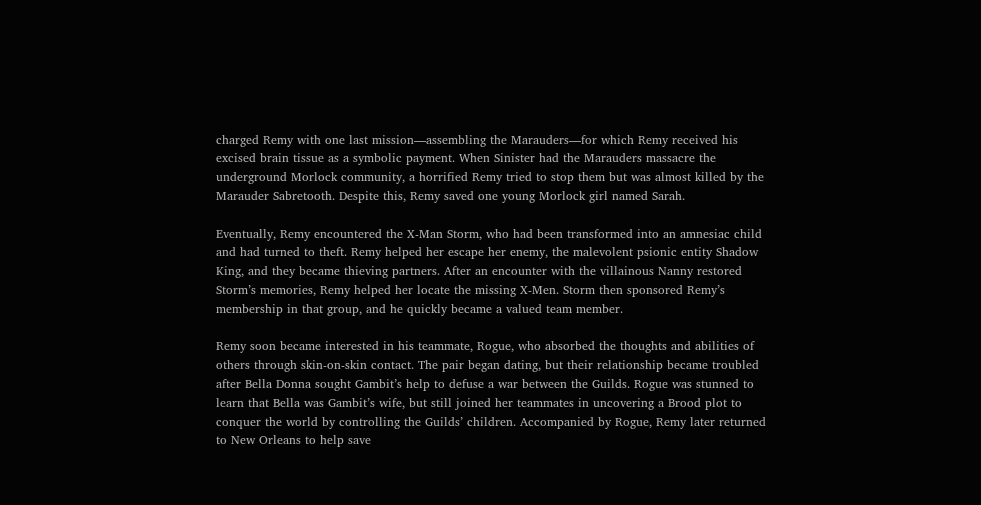charged Remy with one last mission—assembling the Marauders—for which Remy received his excised brain tissue as a symbolic payment. When Sinister had the Marauders massacre the underground Morlock community, a horrified Remy tried to stop them but was almost killed by the Marauder Sabretooth. Despite this, Remy saved one young Morlock girl named Sarah.

Eventually, Remy encountered the X-Man Storm, who had been transformed into an amnesiac child and had turned to theft. Remy helped her escape her enemy, the malevolent psionic entity Shadow King, and they became thieving partners. After an encounter with the villainous Nanny restored Storm’s memories, Remy helped her locate the missing X-Men. Storm then sponsored Remy’s membership in that group, and he quickly became a valued team member.

Remy soon became interested in his teammate, Rogue, who absorbed the thoughts and abilities of others through skin-on-skin contact. The pair began dating, but their relationship became troubled after Bella Donna sought Gambit’s help to defuse a war between the Guilds. Rogue was stunned to learn that Bella was Gambit’s wife, but still joined her teammates in uncovering a Brood plot to conquer the world by controlling the Guilds’ children. Accompanied by Rogue, Remy later returned to New Orleans to help save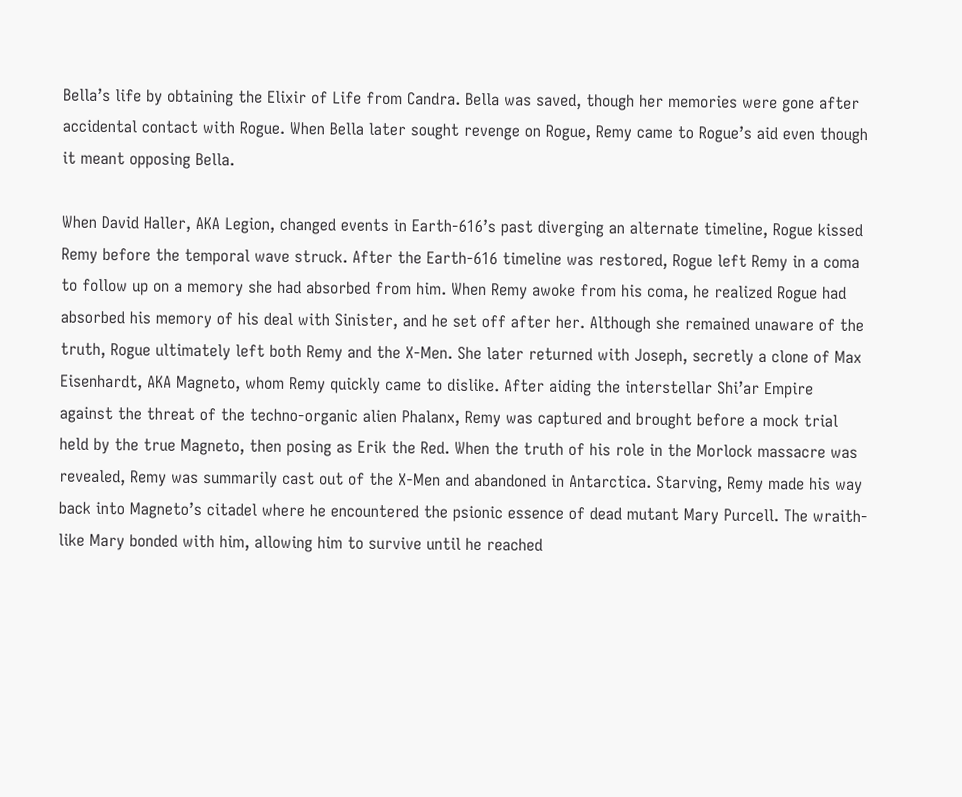Bella’s life by obtaining the Elixir of Life from Candra. Bella was saved, though her memories were gone after accidental contact with Rogue. When Bella later sought revenge on Rogue, Remy came to Rogue’s aid even though it meant opposing Bella.

When David Haller, AKA Legion, changed events in Earth-616’s past diverging an alternate timeline, Rogue kissed Remy before the temporal wave struck. After the Earth-616 timeline was restored, Rogue left Remy in a coma to follow up on a memory she had absorbed from him. When Remy awoke from his coma, he realized Rogue had absorbed his memory of his deal with Sinister, and he set off after her. Although she remained unaware of the truth, Rogue ultimately left both Remy and the X-Men. She later returned with Joseph, secretly a clone of Max Eisenhardt, AKA Magneto, whom Remy quickly came to dislike. After aiding the interstellar Shi’ar Empire against the threat of the techno-organic alien Phalanx, Remy was captured and brought before a mock trial held by the true Magneto, then posing as Erik the Red. When the truth of his role in the Morlock massacre was revealed, Remy was summarily cast out of the X-Men and abandoned in Antarctica. Starving, Remy made his way back into Magneto’s citadel where he encountered the psionic essence of dead mutant Mary Purcell. The wraith-like Mary bonded with him, allowing him to survive until he reached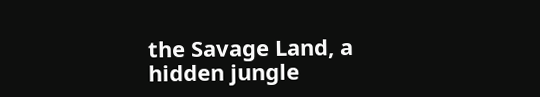the Savage Land, a hidden jungle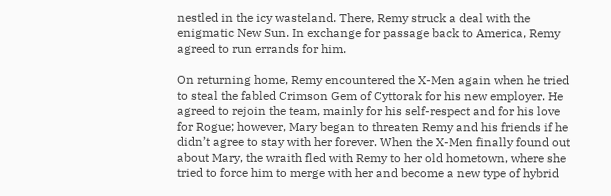nestled in the icy wasteland. There, Remy struck a deal with the enigmatic New Sun. In exchange for passage back to America, Remy agreed to run errands for him.

On returning home, Remy encountered the X-Men again when he tried to steal the fabled Crimson Gem of Cyttorak for his new employer. He agreed to rejoin the team, mainly for his self-respect and for his love for Rogue; however, Mary began to threaten Remy and his friends if he didn’t agree to stay with her forever. When the X-Men finally found out about Mary, the wraith fled with Remy to her old hometown, where she tried to force him to merge with her and become a new type of hybrid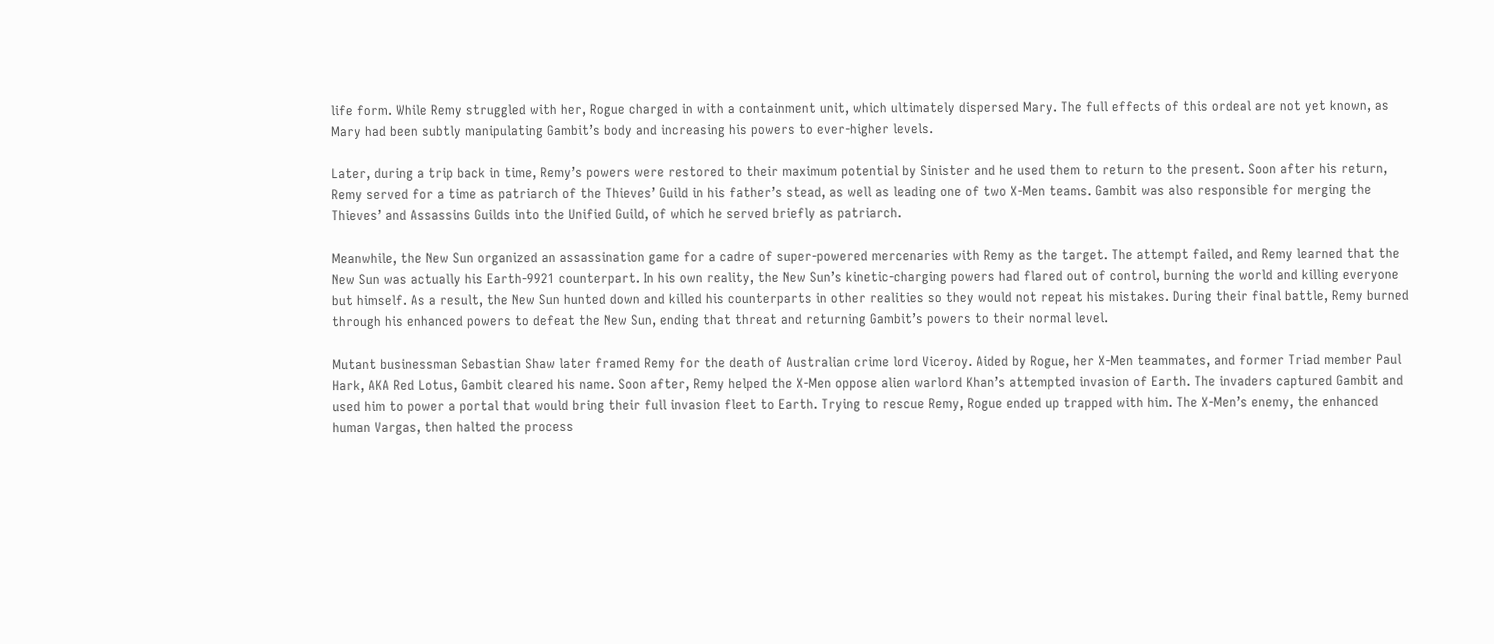life form. While Remy struggled with her, Rogue charged in with a containment unit, which ultimately dispersed Mary. The full effects of this ordeal are not yet known, as Mary had been subtly manipulating Gambit’s body and increasing his powers to ever-higher levels.

Later, during a trip back in time, Remy’s powers were restored to their maximum potential by Sinister and he used them to return to the present. Soon after his return, Remy served for a time as patriarch of the Thieves’ Guild in his father’s stead, as well as leading one of two X-Men teams. Gambit was also responsible for merging the Thieves’ and Assassins Guilds into the Unified Guild, of which he served briefly as patriarch.

Meanwhile, the New Sun organized an assassination game for a cadre of super-powered mercenaries with Remy as the target. The attempt failed, and Remy learned that the New Sun was actually his Earth-9921 counterpart. In his own reality, the New Sun’s kinetic-charging powers had flared out of control, burning the world and killing everyone but himself. As a result, the New Sun hunted down and killed his counterparts in other realities so they would not repeat his mistakes. During their final battle, Remy burned through his enhanced powers to defeat the New Sun, ending that threat and returning Gambit’s powers to their normal level.

Mutant businessman Sebastian Shaw later framed Remy for the death of Australian crime lord Viceroy. Aided by Rogue, her X-Men teammates, and former Triad member Paul Hark, AKA Red Lotus, Gambit cleared his name. Soon after, Remy helped the X-Men oppose alien warlord Khan’s attempted invasion of Earth. The invaders captured Gambit and used him to power a portal that would bring their full invasion fleet to Earth. Trying to rescue Remy, Rogue ended up trapped with him. The X-Men’s enemy, the enhanced human Vargas, then halted the process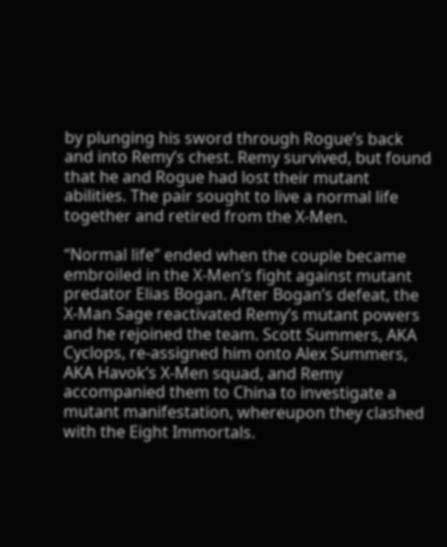by plunging his sword through Rogue’s back and into Remy’s chest. Remy survived, but found that he and Rogue had lost their mutant abilities. The pair sought to live a normal life together and retired from the X-Men.

“Normal life” ended when the couple became embroiled in the X-Men’s fight against mutant predator Elias Bogan. After Bogan’s defeat, the X-Man Sage reactivated Remy’s mutant powers and he rejoined the team. Scott Summers, AKA Cyclops, re-assigned him onto Alex Summers, AKA Havok’s X-Men squad, and Remy accompanied them to China to investigate a mutant manifestation, whereupon they clashed with the Eight Immortals.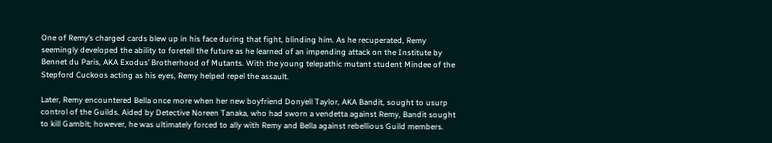One of Remy’s charged cards blew up in his face during that fight, blinding him. As he recuperated, Remy seemingly developed the ability to foretell the future as he learned of an impending attack on the Institute by Bennet du Paris, AKA Exodus’ Brotherhood of Mutants. With the young telepathic mutant student Mindee of the Stepford Cuckoos acting as his eyes, Remy helped repel the assault.

Later, Remy encountered Bella once more when her new boyfriend Donyell Taylor, AKA Bandit, sought to usurp control of the Guilds. Aided by Detective Noreen Tanaka, who had sworn a vendetta against Remy, Bandit sought to kill Gambit; however, he was ultimately forced to ally with Remy and Bella against rebellious Guild members.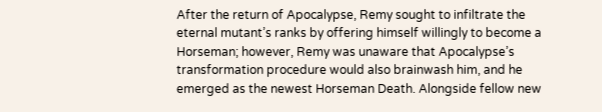After the return of Apocalypse, Remy sought to infiltrate the eternal mutant’s ranks by offering himself willingly to become a Horseman; however, Remy was unaware that Apocalypse’s transformation procedure would also brainwash him, and he emerged as the newest Horseman Death. Alongside fellow new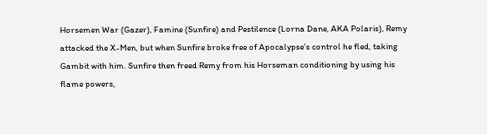Horsemen War (Gazer), Famine (Sunfire) and Pestilence (Lorna Dane, AKA Polaris), Remy attacked the X-Men, but when Sunfire broke free of Apocalypse’s control he fled, taking Gambit with him. Sunfire then freed Remy from his Horseman conditioning by using his flame powers,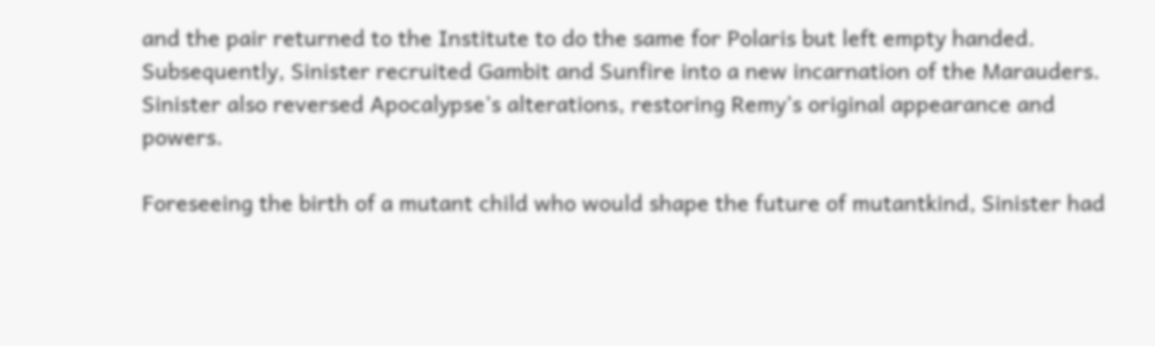and the pair returned to the Institute to do the same for Polaris but left empty handed. Subsequently, Sinister recruited Gambit and Sunfire into a new incarnation of the Marauders. Sinister also reversed Apocalypse’s alterations, restoring Remy’s original appearance and powers.

Foreseeing the birth of a mutant child who would shape the future of mutantkind, Sinister had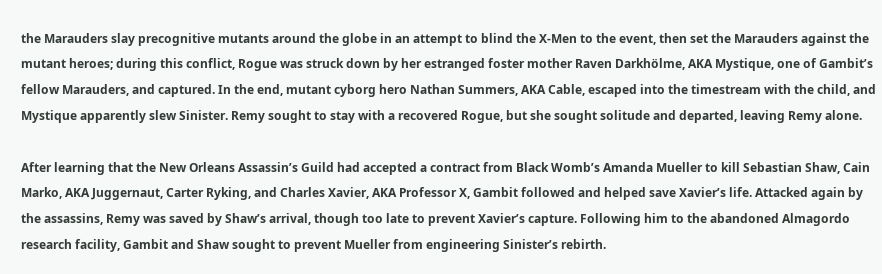the Marauders slay precognitive mutants around the globe in an attempt to blind the X-Men to the event, then set the Marauders against the mutant heroes; during this conflict, Rogue was struck down by her estranged foster mother Raven Darkhölme, AKA Mystique, one of Gambit’s fellow Marauders, and captured. In the end, mutant cyborg hero Nathan Summers, AKA Cable, escaped into the timestream with the child, and Mystique apparently slew Sinister. Remy sought to stay with a recovered Rogue, but she sought solitude and departed, leaving Remy alone.

After learning that the New Orleans Assassin’s Guild had accepted a contract from Black Womb’s Amanda Mueller to kill Sebastian Shaw, Cain Marko, AKA Juggernaut, Carter Ryking, and Charles Xavier, AKA Professor X, Gambit followed and helped save Xavier’s life. Attacked again by the assassins, Remy was saved by Shaw’s arrival, though too late to prevent Xavier’s capture. Following him to the abandoned Almagordo research facility, Gambit and Shaw sought to prevent Mueller from engineering Sinister’s rebirth.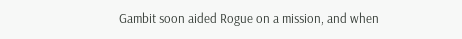Gambit soon aided Rogue on a mission, and when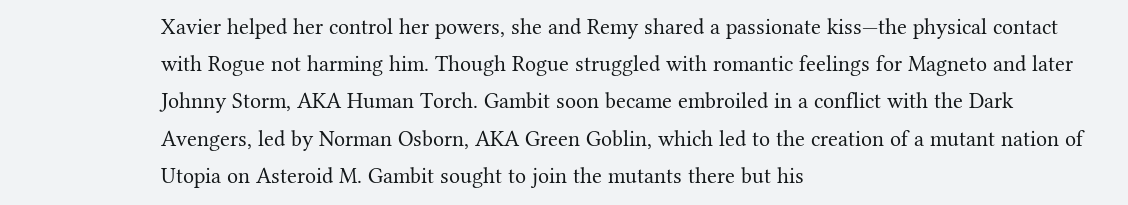Xavier helped her control her powers, she and Remy shared a passionate kiss—the physical contact with Rogue not harming him. Though Rogue struggled with romantic feelings for Magneto and later Johnny Storm, AKA Human Torch. Gambit soon became embroiled in a conflict with the Dark Avengers, led by Norman Osborn, AKA Green Goblin, which led to the creation of a mutant nation of Utopia on Asteroid M. Gambit sought to join the mutants there but his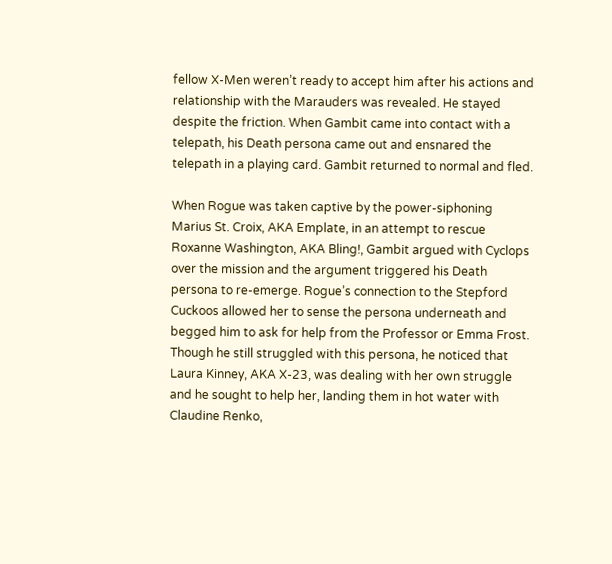fellow X-Men weren’t ready to accept him after his actions and relationship with the Marauders was revealed. He stayed despite the friction. When Gambit came into contact with a telepath, his Death persona came out and ensnared the telepath in a playing card. Gambit returned to normal and fled.

When Rogue was taken captive by the power-siphoning Marius St. Croix, AKA Emplate, in an attempt to rescue Roxanne Washington, AKA Bling!, Gambit argued with Cyclops over the mission and the argument triggered his Death persona to re-emerge. Rogue’s connection to the Stepford Cuckoos allowed her to sense the persona underneath and begged him to ask for help from the Professor or Emma Frost. Though he still struggled with this persona, he noticed that Laura Kinney, AKA X-23, was dealing with her own struggle and he sought to help her, landing them in hot water with Claudine Renko,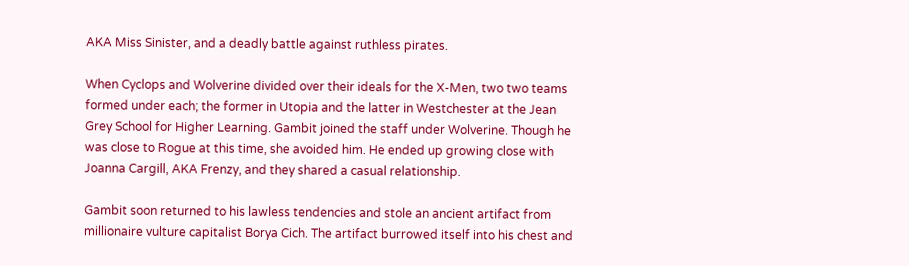AKA Miss Sinister, and a deadly battle against ruthless pirates.

When Cyclops and Wolverine divided over their ideals for the X-Men, two two teams formed under each; the former in Utopia and the latter in Westchester at the Jean Grey School for Higher Learning. Gambit joined the staff under Wolverine. Though he was close to Rogue at this time, she avoided him. He ended up growing close with Joanna Cargill, AKA Frenzy, and they shared a casual relationship.

Gambit soon returned to his lawless tendencies and stole an ancient artifact from millionaire vulture capitalist Borya Cich. The artifact burrowed itself into his chest and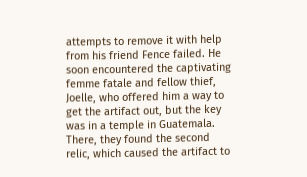attempts to remove it with help from his friend Fence failed. He soon encountered the captivating femme fatale and fellow thief, Joelle, who offered him a way to get the artifact out, but the key was in a temple in Guatemala. There, they found the second relic, which caused the artifact to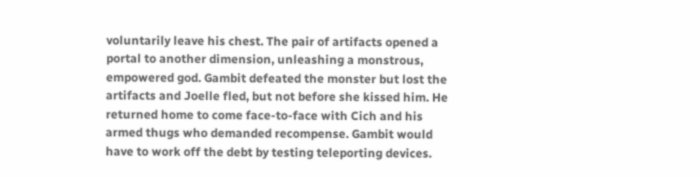voluntarily leave his chest. The pair of artifacts opened a portal to another dimension, unleashing a monstrous, empowered god. Gambit defeated the monster but lost the artifacts and Joelle fled, but not before she kissed him. He returned home to come face-to-face with Cich and his armed thugs who demanded recompense. Gambit would have to work off the debt by testing teleporting devices.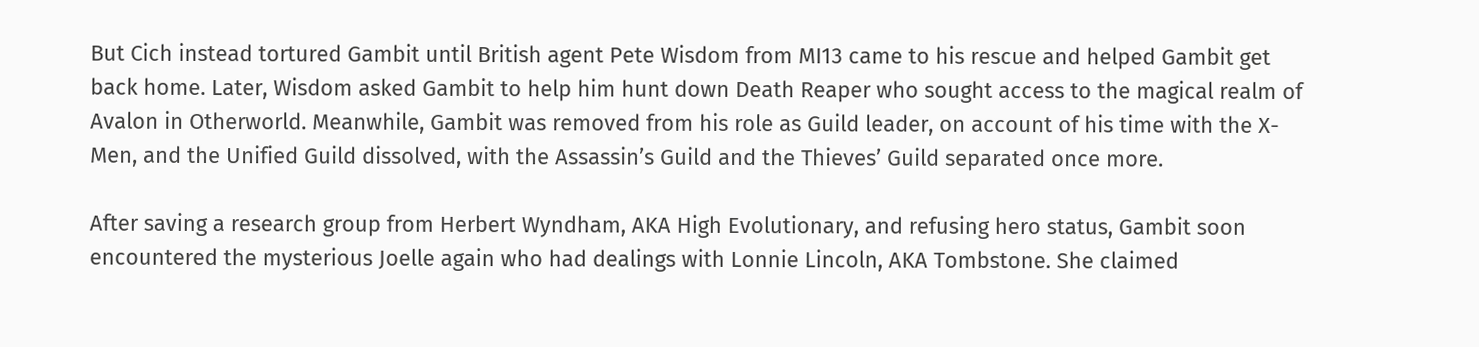But Cich instead tortured Gambit until British agent Pete Wisdom from MI13 came to his rescue and helped Gambit get back home. Later, Wisdom asked Gambit to help him hunt down Death Reaper who sought access to the magical realm of Avalon in Otherworld. Meanwhile, Gambit was removed from his role as Guild leader, on account of his time with the X-Men, and the Unified Guild dissolved, with the Assassin’s Guild and the Thieves’ Guild separated once more.

After saving a research group from Herbert Wyndham, AKA High Evolutionary, and refusing hero status, Gambit soon encountered the mysterious Joelle again who had dealings with Lonnie Lincoln, AKA Tombstone. She claimed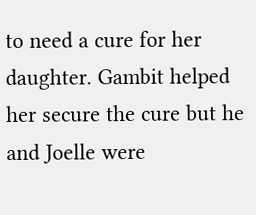to need a cure for her daughter. Gambit helped her secure the cure but he and Joelle were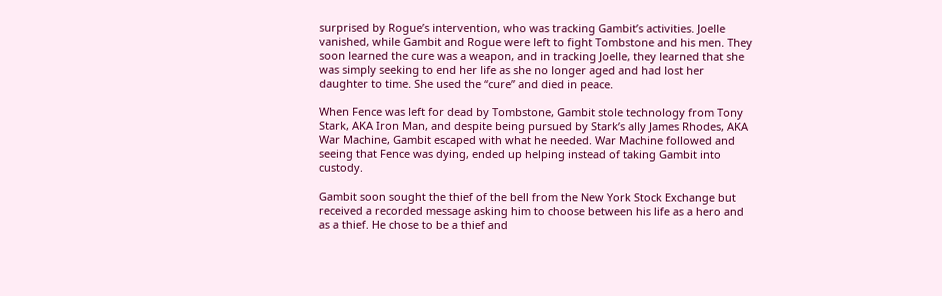surprised by Rogue’s intervention, who was tracking Gambit’s activities. Joelle vanished, while Gambit and Rogue were left to fight Tombstone and his men. They soon learned the cure was a weapon, and in tracking Joelle, they learned that she was simply seeking to end her life as she no longer aged and had lost her daughter to time. She used the “cure” and died in peace.

When Fence was left for dead by Tombstone, Gambit stole technology from Tony Stark, AKA Iron Man, and despite being pursued by Stark’s ally James Rhodes, AKA War Machine, Gambit escaped with what he needed. War Machine followed and seeing that Fence was dying, ended up helping instead of taking Gambit into custody.

Gambit soon sought the thief of the bell from the New York Stock Exchange but received a recorded message asking him to choose between his life as a hero and as a thief. He chose to be a thief and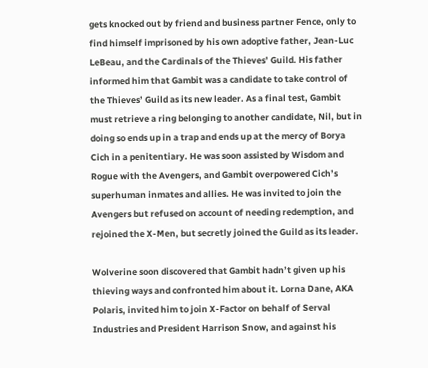gets knocked out by friend and business partner Fence, only to find himself imprisoned by his own adoptive father, Jean-Luc LeBeau, and the Cardinals of the Thieves’ Guild. His father informed him that Gambit was a candidate to take control of the Thieves’ Guild as its new leader. As a final test, Gambit must retrieve a ring belonging to another candidate, Nil, but in doing so ends up in a trap and ends up at the mercy of Borya Cich in a penitentiary. He was soon assisted by Wisdom and Rogue with the Avengers, and Gambit overpowered Cich’s superhuman inmates and allies. He was invited to join the Avengers but refused on account of needing redemption, and rejoined the X-Men, but secretly joined the Guild as its leader.

Wolverine soon discovered that Gambit hadn’t given up his thieving ways and confronted him about it. Lorna Dane, AKA Polaris, invited him to join X-Factor on behalf of Serval Industries and President Harrison Snow, and against his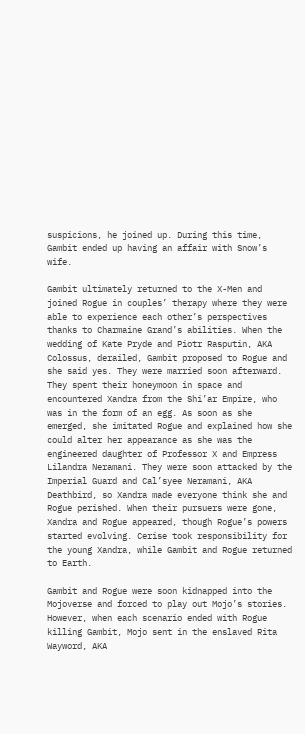suspicions, he joined up. During this time, Gambit ended up having an affair with Snow’s wife.

Gambit ultimately returned to the X-Men and joined Rogue in couples’ therapy where they were able to experience each other’s perspectives thanks to Charmaine Grand’s abilities. When the wedding of Kate Pryde and Piotr Rasputin, AKA Colossus, derailed, Gambit proposed to Rogue and she said yes. They were married soon afterward. They spent their honeymoon in space and encountered Xandra from the Shi’ar Empire, who was in the form of an egg. As soon as she emerged, she imitated Rogue and explained how she could alter her appearance as she was the engineered daughter of Professor X and Empress Lilandra Neramani. They were soon attacked by the Imperial Guard and Cal’syee Neramani, AKA Deathbird, so Xandra made everyone think she and Rogue perished. When their pursuers were gone, Xandra and Rogue appeared, though Rogue’s powers started evolving. Cerise took responsibility for the young Xandra, while Gambit and Rogue returned to Earth.

Gambit and Rogue were soon kidnapped into the Mojoverse and forced to play out Mojo’s stories. However, when each scenario ended with Rogue killing Gambit, Mojo sent in the enslaved Rita Wayword, AKA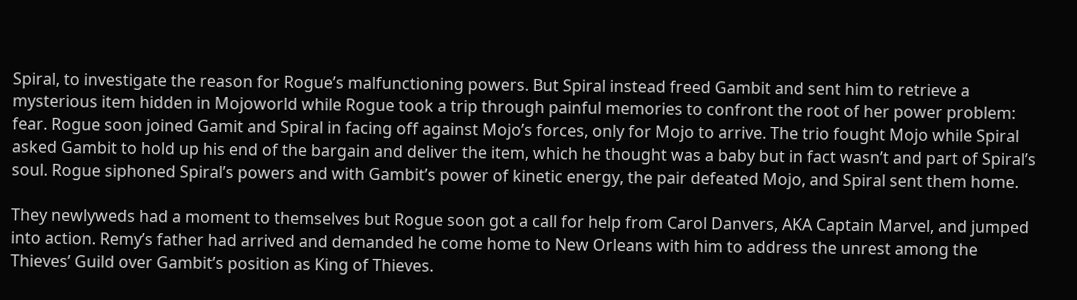Spiral, to investigate the reason for Rogue’s malfunctioning powers. But Spiral instead freed Gambit and sent him to retrieve a mysterious item hidden in Mojoworld while Rogue took a trip through painful memories to confront the root of her power problem: fear. Rogue soon joined Gamit and Spiral in facing off against Mojo’s forces, only for Mojo to arrive. The trio fought Mojo while Spiral asked Gambit to hold up his end of the bargain and deliver the item, which he thought was a baby but in fact wasn’t and part of Spiral’s soul. Rogue siphoned Spiral’s powers and with Gambit’s power of kinetic energy, the pair defeated Mojo, and Spiral sent them home.

They newlyweds had a moment to themselves but Rogue soon got a call for help from Carol Danvers, AKA Captain Marvel, and jumped into action. Remy’s father had arrived and demanded he come home to New Orleans with him to address the unrest among the Thieves’ Guild over Gambit’s position as King of Thieves.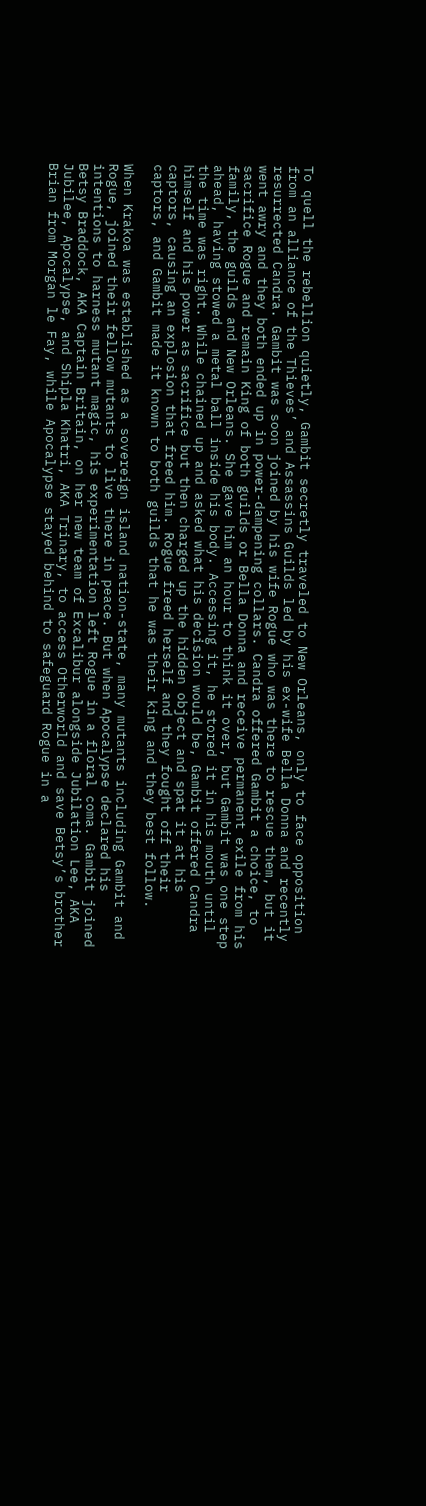To quell the rebellion quietly, Gambit secretly traveled to New Orleans, only to face opposition from an alliance of the Thieves’ and Assassins Guilds led by his ex-wife Bella Donna and recently resurrected Candra. Gambit was soon joined by his wife Rogue who was there to rescue them, but it went awry and they both ended up in power-dampening collars. Candra offered Gambit a choice, to sacrifice Rogue and remain King of both guilds or Bella Donna and receive permanent exile from his family, the guilds and New Orleans. She gave him an hour to think it over, but Gambit was one step ahead, having stowed a metal ball inside his body. Accessing it, he stored it in his mouth until the time was right. While chained up and asked what his decision would be, Gambit offered Candra himself and his power as sacrifice but then charged up the hidden object and spat it at his captors, causing an explosion that freed him. Rogue freed herself and they fought off their captors, and Gambit made it known to both guilds that he was their king and they best follow.

When Krakoa was established as a sovereign island nation-state, many mutants including Gambit and Rogue, joined their fellow mutants to live there in peace. But when Apocalypse declared his intentions to harness mutant magic, his experimentation left Rogue in a floral coma. Gambit joined Betsy Braddock, AKA Captain Britain, on her new team of Excalibur alongside Jubilation Lee, AKA Jubilee, Apocalypse, and Shipla Khatri, AKA Trinary, to access Otherworld and save Betsy’s brother Brian from Morgan le Fay, while Apocalypse stayed behind to safeguard Rogue in a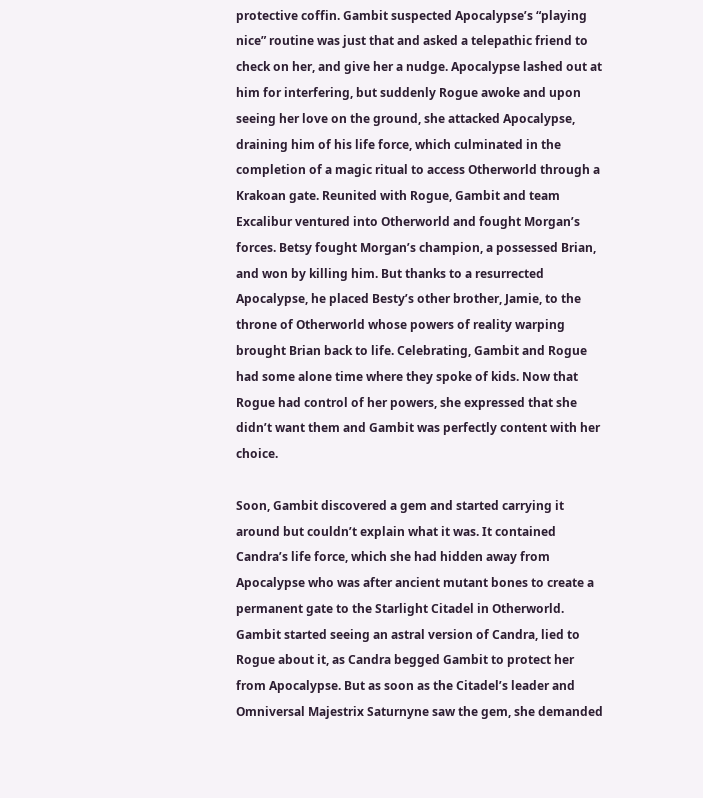protective coffin. Gambit suspected Apocalypse’s “playing nice” routine was just that and asked a telepathic friend to check on her, and give her a nudge. Apocalypse lashed out at him for interfering, but suddenly Rogue awoke and upon seeing her love on the ground, she attacked Apocalypse, draining him of his life force, which culminated in the completion of a magic ritual to access Otherworld through a Krakoan gate. Reunited with Rogue, Gambit and team Excalibur ventured into Otherworld and fought Morgan’s forces. Betsy fought Morgan’s champion, a possessed Brian, and won by killing him. But thanks to a resurrected Apocalypse, he placed Besty’s other brother, Jamie, to the throne of Otherworld whose powers of reality warping brought Brian back to life. Celebrating, Gambit and Rogue had some alone time where they spoke of kids. Now that Rogue had control of her powers, she expressed that she didn’t want them and Gambit was perfectly content with her choice.

Soon, Gambit discovered a gem and started carrying it around but couldn’t explain what it was. It contained Candra’s life force, which she had hidden away from Apocalypse who was after ancient mutant bones to create a permanent gate to the Starlight Citadel in Otherworld. Gambit started seeing an astral version of Candra, lied to Rogue about it, as Candra begged Gambit to protect her from Apocalypse. But as soon as the Citadel’s leader and Omniversal Majestrix Saturnyne saw the gem, she demanded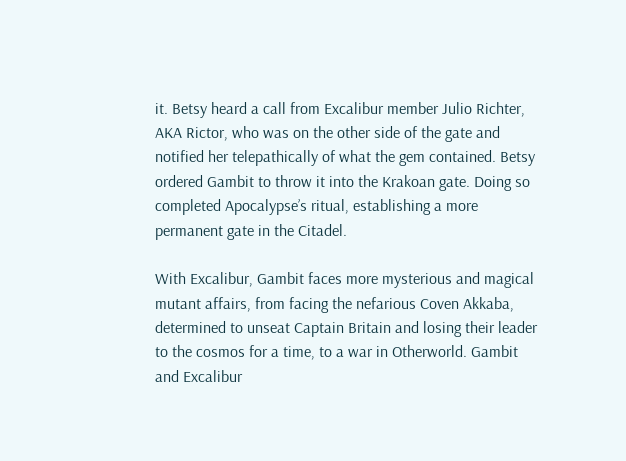it. Betsy heard a call from Excalibur member Julio Richter, AKA Rictor, who was on the other side of the gate and notified her telepathically of what the gem contained. Betsy ordered Gambit to throw it into the Krakoan gate. Doing so completed Apocalypse’s ritual, establishing a more permanent gate in the Citadel.

With Excalibur, Gambit faces more mysterious and magical mutant affairs, from facing the nefarious Coven Akkaba, determined to unseat Captain Britain and losing their leader to the cosmos for a time, to a war in Otherworld. Gambit and Excalibur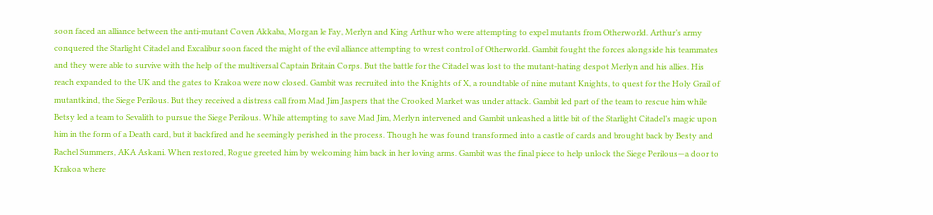soon faced an alliance between the anti-mutant Coven Akkaba, Morgan le Fay, Merlyn and King Arthur who were attempting to expel mutants from Otherworld. Arthur’s army conquered the Starlight Citadel and Excalibur soon faced the might of the evil alliance attempting to wrest control of Otherworld. Gambit fought the forces alongside his teammates and they were able to survive with the help of the multiversal Captain Britain Corps. But the battle for the Citadel was lost to the mutant-hating despot Merlyn and his allies. His reach expanded to the UK and the gates to Krakoa were now closed. Gambit was recruited into the Knights of X, a roundtable of nine mutant Knights, to quest for the Holy Grail of mutantkind, the Siege Perilous. But they received a distress call from Mad Jim Jaspers that the Crooked Market was under attack. Gambit led part of the team to rescue him while Betsy led a team to Sevalith to pursue the Siege Perilous. While attempting to save Mad Jim, Merlyn intervened and Gambit unleashed a little bit of the Starlight Citadel’s magic upon him in the form of a Death card, but it backfired and he seemingly perished in the process. Though he was found transformed into a castle of cards and brought back by Besty and Rachel Summers, AKA Askani. When restored, Rogue greeted him by welcoming him back in her loving arms. Gambit was the final piece to help unlock the Siege Perilous—a door to Krakoa where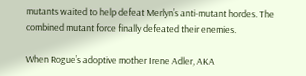mutants waited to help defeat Merlyn’s anti-mutant hordes. The combined mutant force finally defeated their enemies.

When Rogue’s adoptive mother Irene Adler, AKA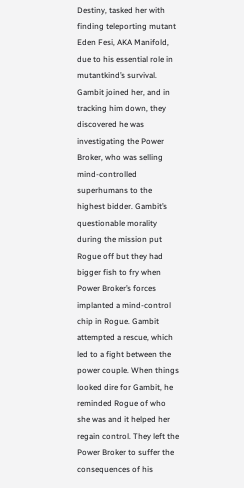Destiny, tasked her with finding teleporting mutant Eden Fesi, AKA Manifold, due to his essential role in mutantkind’s survival. Gambit joined her, and in tracking him down, they discovered he was investigating the Power Broker, who was selling mind-controlled superhumans to the highest bidder. Gambit’s questionable morality during the mission put Rogue off but they had bigger fish to fry when Power Broker’s forces implanted a mind-control chip in Rogue. Gambit attempted a rescue, which led to a fight between the power couple. When things looked dire for Gambit, he reminded Rogue of who she was and it helped her regain control. They left the Power Broker to suffer the consequences of his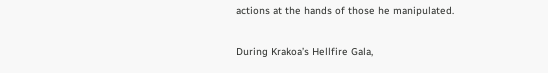actions at the hands of those he manipulated.

During Krakoa’s Hellfire Gala,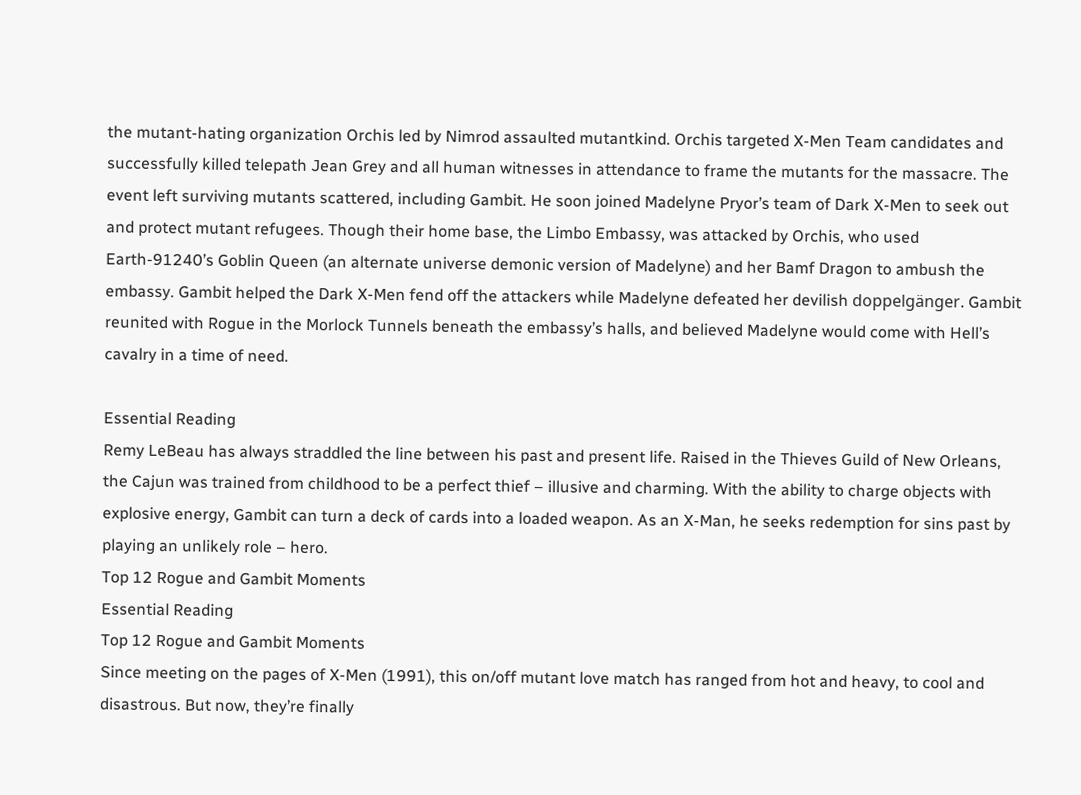the mutant-hating organization Orchis led by Nimrod assaulted mutantkind. Orchis targeted X-Men Team candidates and successfully killed telepath Jean Grey and all human witnesses in attendance to frame the mutants for the massacre. The event left surviving mutants scattered, including Gambit. He soon joined Madelyne Pryor’s team of Dark X-Men to seek out and protect mutant refugees. Though their home base, the Limbo Embassy, was attacked by Orchis, who used Earth-91240’s Goblin Queen (an alternate universe demonic version of Madelyne) and her Bamf Dragon to ambush the embassy. Gambit helped the Dark X-Men fend off the attackers while Madelyne defeated her devilish doppelgänger. Gambit reunited with Rogue in the Morlock Tunnels beneath the embassy’s halls, and believed Madelyne would come with Hell’s cavalry in a time of need.

Essential Reading
Remy LeBeau has always straddled the line between his past and present life. Raised in the Thieves Guild of New Orleans, the Cajun was trained from childhood to be a perfect thief – illusive and charming. With the ability to charge objects with explosive energy, Gambit can turn a deck of cards into a loaded weapon. As an X-Man, he seeks redemption for sins past by playing an unlikely role – hero.
Top 12 Rogue and Gambit Moments
Essential Reading
Top 12 Rogue and Gambit Moments
Since meeting on the pages of X-Men (1991), this on/off mutant love match has ranged from hot and heavy, to cool and disastrous. But now, they’re finally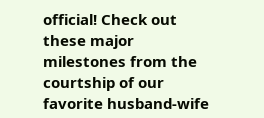official! Check out these major milestones from the courtship of our favorite husband-wife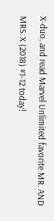X-duo, and read Marvel Unlimited favorite MR. AND MRS. X (2018) #1-12 today!